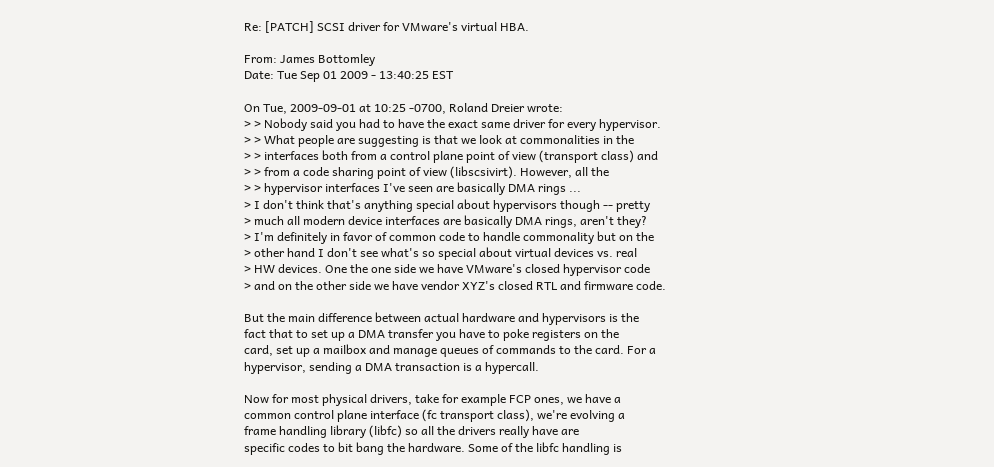Re: [PATCH] SCSI driver for VMware's virtual HBA.

From: James Bottomley
Date: Tue Sep 01 2009 - 13:40:25 EST

On Tue, 2009-09-01 at 10:25 -0700, Roland Dreier wrote:
> > Nobody said you had to have the exact same driver for every hypervisor.
> > What people are suggesting is that we look at commonalities in the
> > interfaces both from a control plane point of view (transport class) and
> > from a code sharing point of view (libscsivirt). However, all the
> > hypervisor interfaces I've seen are basically DMA rings ...
> I don't think that's anything special about hypervisors though -- pretty
> much all modern device interfaces are basically DMA rings, aren't they?
> I'm definitely in favor of common code to handle commonality but on the
> other hand I don't see what's so special about virtual devices vs. real
> HW devices. One the one side we have VMware's closed hypervisor code
> and on the other side we have vendor XYZ's closed RTL and firmware code.

But the main difference between actual hardware and hypervisors is the
fact that to set up a DMA transfer you have to poke registers on the
card, set up a mailbox and manage queues of commands to the card. For a
hypervisor, sending a DMA transaction is a hypercall.

Now for most physical drivers, take for example FCP ones, we have a
common control plane interface (fc transport class), we're evolving a
frame handling library (libfc) so all the drivers really have are
specific codes to bit bang the hardware. Some of the libfc handling is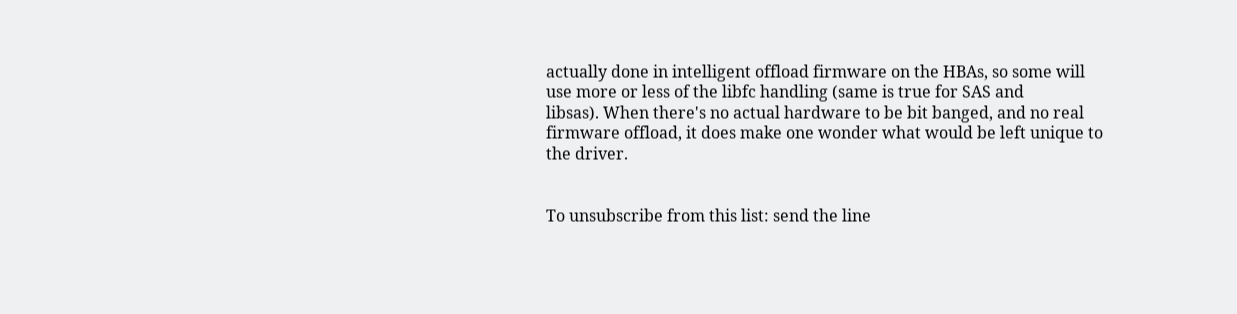actually done in intelligent offload firmware on the HBAs, so some will
use more or less of the libfc handling (same is true for SAS and
libsas). When there's no actual hardware to be bit banged, and no real
firmware offload, it does make one wonder what would be left unique to
the driver.


To unsubscribe from this list: send the line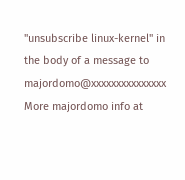"unsubscribe linux-kernel" in
the body of a message to majordomo@xxxxxxxxxxxxxxx
More majordomo info at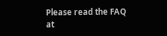Please read the FAQ at